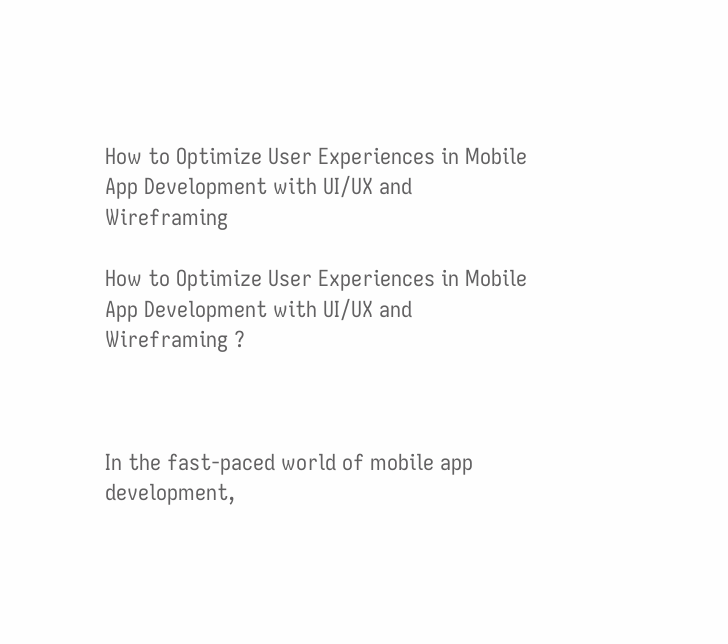How to Optimize User Experiences in Mobile App Development with UI/UX and Wireframing

How to Optimize User Experiences in Mobile App Development with UI/UX and Wireframing ?



In the fast-paced world of mobile app development,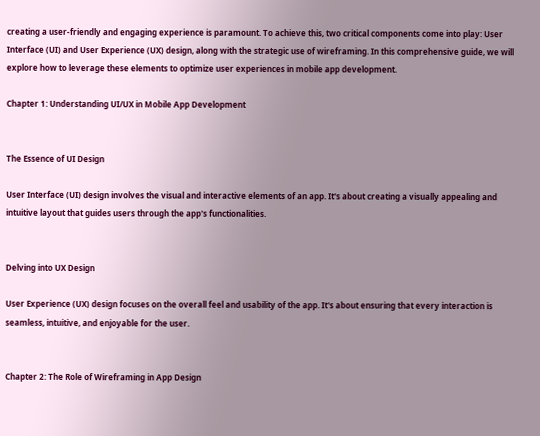creating a user-friendly and engaging experience is paramount. To achieve this, two critical components come into play: User Interface (UI) and User Experience (UX) design, along with the strategic use of wireframing. In this comprehensive guide, we will explore how to leverage these elements to optimize user experiences in mobile app development.

Chapter 1: Understanding UI/UX in Mobile App Development


The Essence of UI Design

User Interface (UI) design involves the visual and interactive elements of an app. It's about creating a visually appealing and intuitive layout that guides users through the app's functionalities.


Delving into UX Design

User Experience (UX) design focuses on the overall feel and usability of the app. It's about ensuring that every interaction is seamless, intuitive, and enjoyable for the user.


Chapter 2: The Role of Wireframing in App Design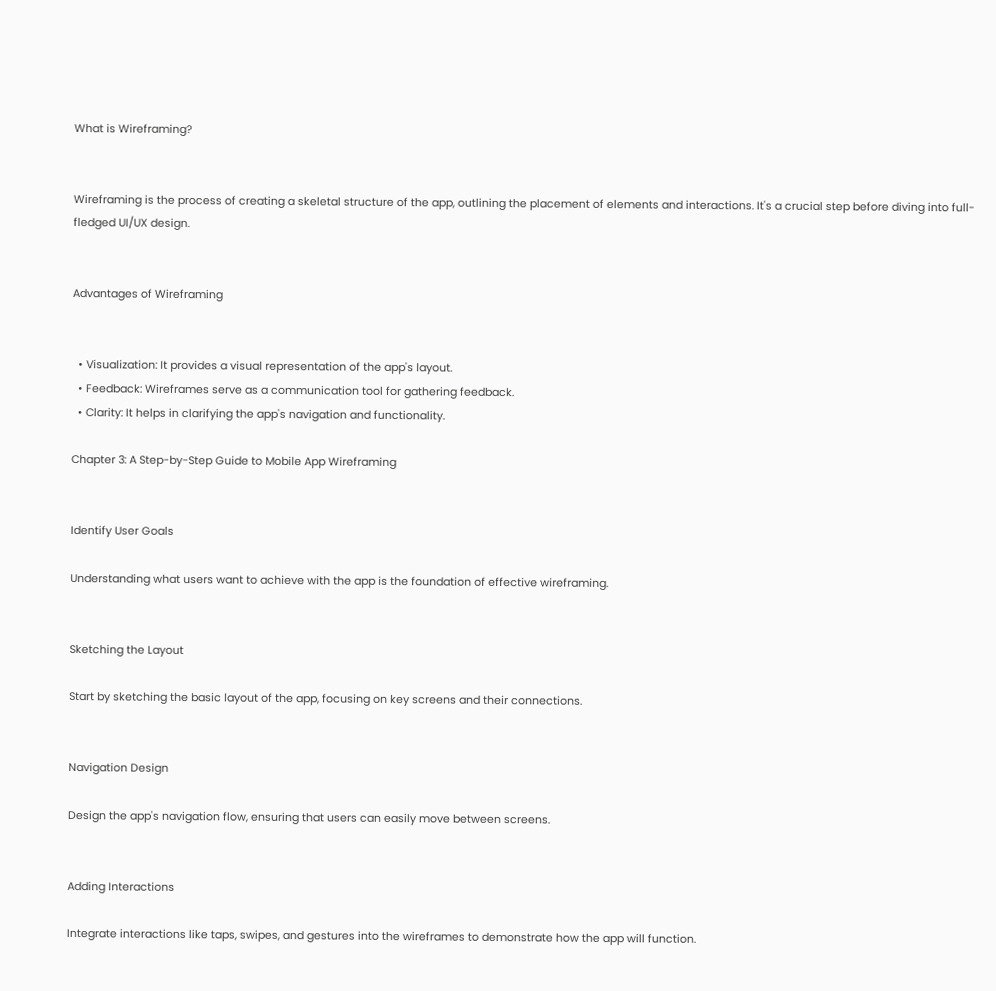What is Wireframing?


Wireframing is the process of creating a skeletal structure of the app, outlining the placement of elements and interactions. It's a crucial step before diving into full-fledged UI/UX design.


Advantages of Wireframing


  • Visualization: It provides a visual representation of the app's layout.
  • Feedback: Wireframes serve as a communication tool for gathering feedback.
  • Clarity: It helps in clarifying the app's navigation and functionality.

Chapter 3: A Step-by-Step Guide to Mobile App Wireframing


Identify User Goals

Understanding what users want to achieve with the app is the foundation of effective wireframing.


Sketching the Layout

Start by sketching the basic layout of the app, focusing on key screens and their connections.


Navigation Design

Design the app's navigation flow, ensuring that users can easily move between screens.


Adding Interactions

Integrate interactions like taps, swipes, and gestures into the wireframes to demonstrate how the app will function.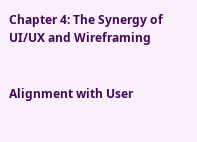Chapter 4: The Synergy of UI/UX and Wireframing


Alignment with User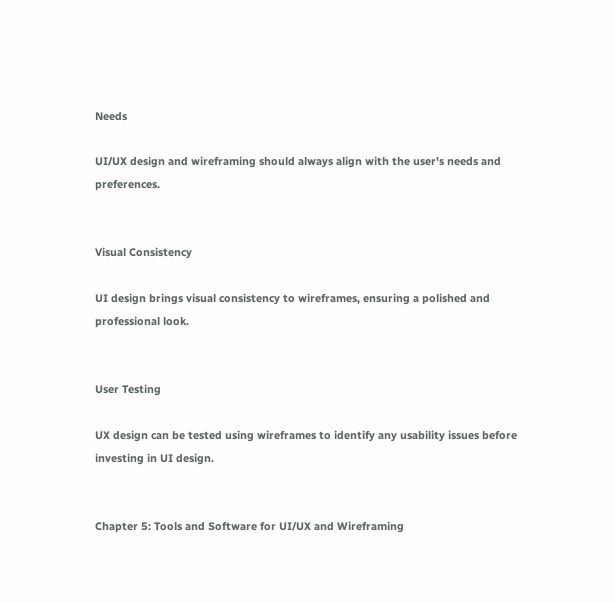Needs

UI/UX design and wireframing should always align with the user's needs and preferences.


Visual Consistency

UI design brings visual consistency to wireframes, ensuring a polished and professional look.


User Testing

UX design can be tested using wireframes to identify any usability issues before investing in UI design.


Chapter 5: Tools and Software for UI/UX and Wireframing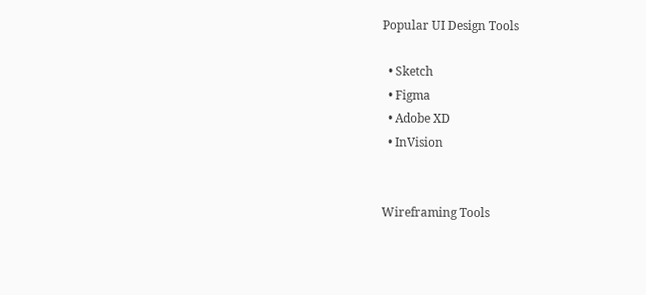Popular UI Design Tools

  • Sketch
  • Figma
  • Adobe XD
  • InVision


Wireframing Tools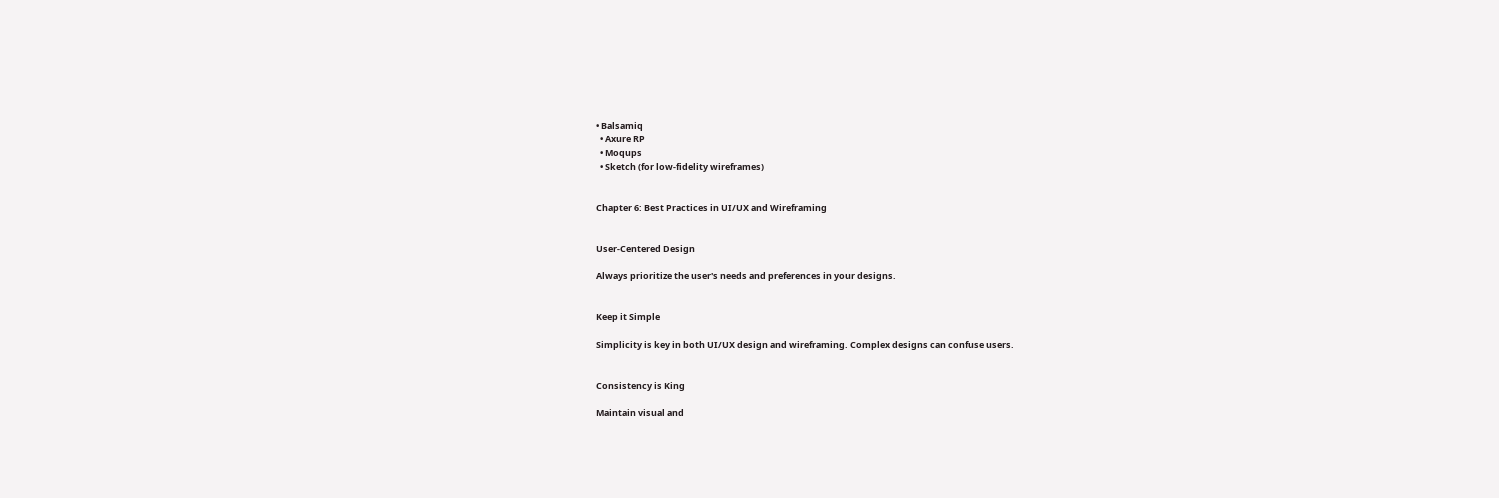• Balsamiq
  • Axure RP
  • Moqups
  • Sketch (for low-fidelity wireframes)


Chapter 6: Best Practices in UI/UX and Wireframing


User-Centered Design

Always prioritize the user's needs and preferences in your designs.


Keep it Simple

Simplicity is key in both UI/UX design and wireframing. Complex designs can confuse users.


Consistency is King

Maintain visual and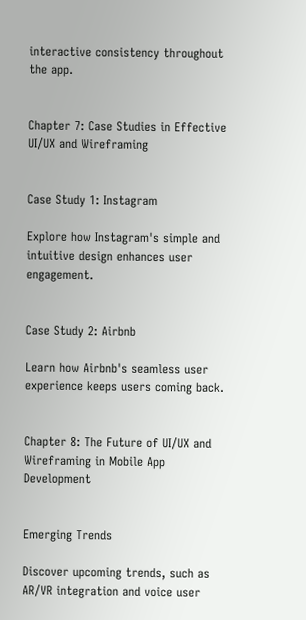interactive consistency throughout the app.


Chapter 7: Case Studies in Effective UI/UX and Wireframing


Case Study 1: Instagram

Explore how Instagram's simple and intuitive design enhances user engagement.


Case Study 2: Airbnb

Learn how Airbnb's seamless user experience keeps users coming back.


Chapter 8: The Future of UI/UX and Wireframing in Mobile App Development


Emerging Trends

Discover upcoming trends, such as AR/VR integration and voice user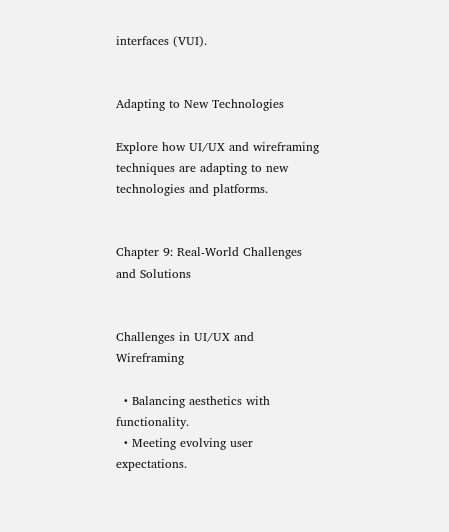interfaces (VUI).


Adapting to New Technologies

Explore how UI/UX and wireframing techniques are adapting to new technologies and platforms.


Chapter 9: Real-World Challenges and Solutions


Challenges in UI/UX and Wireframing

  • Balancing aesthetics with functionality.
  • Meeting evolving user expectations.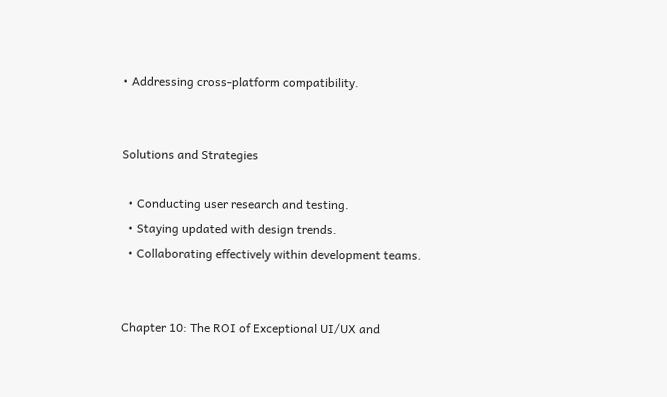• Addressing cross-platform compatibility.


Solutions and Strategies

  • Conducting user research and testing.
  • Staying updated with design trends.
  • Collaborating effectively within development teams.


Chapter 10: The ROI of Exceptional UI/UX and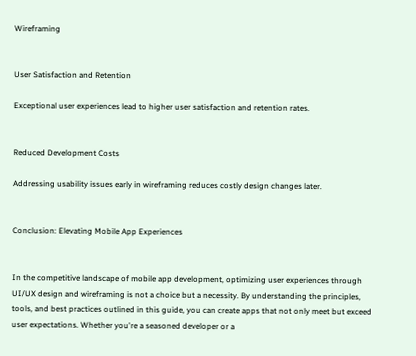Wireframing


User Satisfaction and Retention

Exceptional user experiences lead to higher user satisfaction and retention rates.


Reduced Development Costs

Addressing usability issues early in wireframing reduces costly design changes later.


Conclusion: Elevating Mobile App Experiences


In the competitive landscape of mobile app development, optimizing user experiences through UI/UX design and wireframing is not a choice but a necessity. By understanding the principles, tools, and best practices outlined in this guide, you can create apps that not only meet but exceed user expectations. Whether you're a seasoned developer or a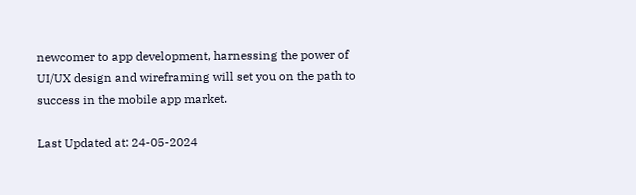newcomer to app development, harnessing the power of UI/UX design and wireframing will set you on the path to success in the mobile app market.

Last Updated at: 24-05-2024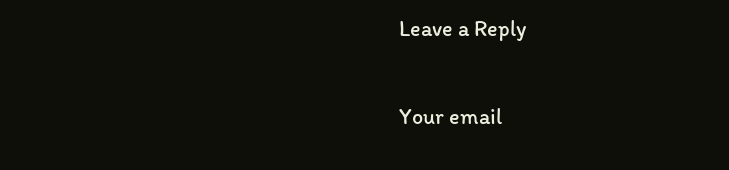Leave a Reply

Your email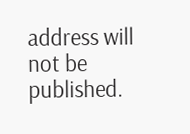address will not be published.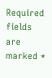Required fields are marked *